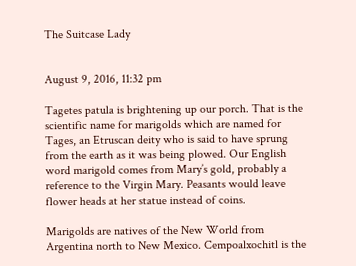The Suitcase Lady


August 9, 2016, 11:32 pm

Tagetes patula is brightening up our porch. That is the scientific name for marigolds which are named for Tages, an Etruscan deity who is said to have sprung from the earth as it was being plowed. Our English word marigold comes from Mary’s gold, probably a reference to the Virgin Mary. Peasants would leave flower heads at her statue instead of coins.

Marigolds are natives of the New World from Argentina north to New Mexico. Cempoalxochitl is the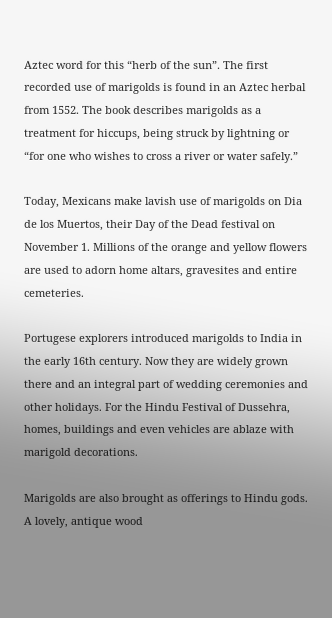Aztec word for this “herb of the sun”. The first recorded use of marigolds is found in an Aztec herbal from 1552. The book describes marigolds as a treatment for hiccups, being struck by lightning or “for one who wishes to cross a river or water safely.”

Today, Mexicans make lavish use of marigolds on Dia de los Muertos, their Day of the Dead festival on November 1. Millions of the orange and yellow flowers are used to adorn home altars, gravesites and entire cemeteries.

Portugese explorers introduced marigolds to India in the early 16th century. Now they are widely grown there and an integral part of wedding ceremonies and other holidays. For the Hindu Festival of Dussehra, homes, buildings and even vehicles are ablaze with marigold decorations.

Marigolds are also brought as offerings to Hindu gods. A lovely, antique wood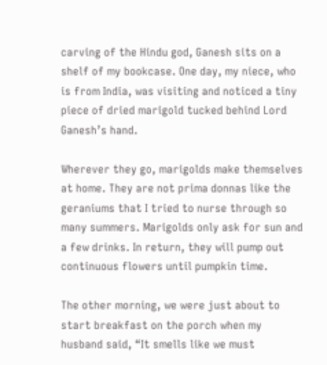carving of the Hindu god, Ganesh sits on a shelf of my bookcase. One day, my niece, who is from India, was visiting and noticed a tiny piece of dried marigold tucked behind Lord Ganesh’s hand.

Wherever they go, marigolds make themselves at home. They are not prima donnas like the geraniums that I tried to nurse through so many summers. Marigolds only ask for sun and a few drinks. In return, they will pump out continuous flowers until pumpkin time.

The other morning, we were just about to start breakfast on the porch when my husband said, “It smells like we must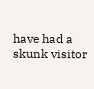have had a skunk visitor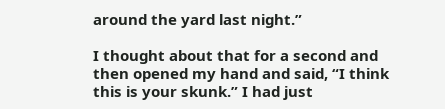around the yard last night.”

I thought about that for a second and then opened my hand and said, “I think this is your skunk.” I had just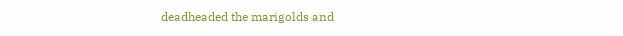deadheaded the marigolds and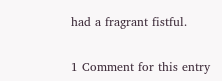had a fragrant fistful.


1 Comment for this entry